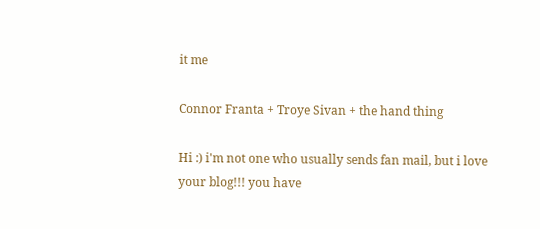it me

Connor Franta + Troye Sivan + the hand thing

Hi :) i'm not one who usually sends fan mail, but i love your blog!!! you have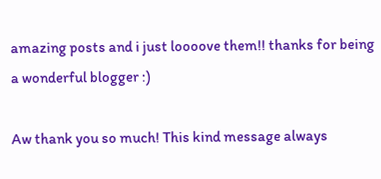amazing posts and i just loooove them!! thanks for being a wonderful blogger :)

Aw thank you so much! This kind message always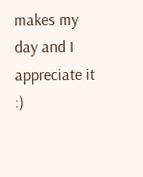makes my day and I appreciate it :)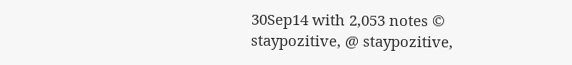30Sep14 with 2,053 notes © staypozitive, @ staypozitive,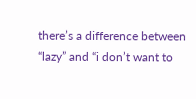there’s a difference between “lazy” and “i don’t want to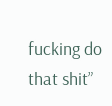fucking do that shit”